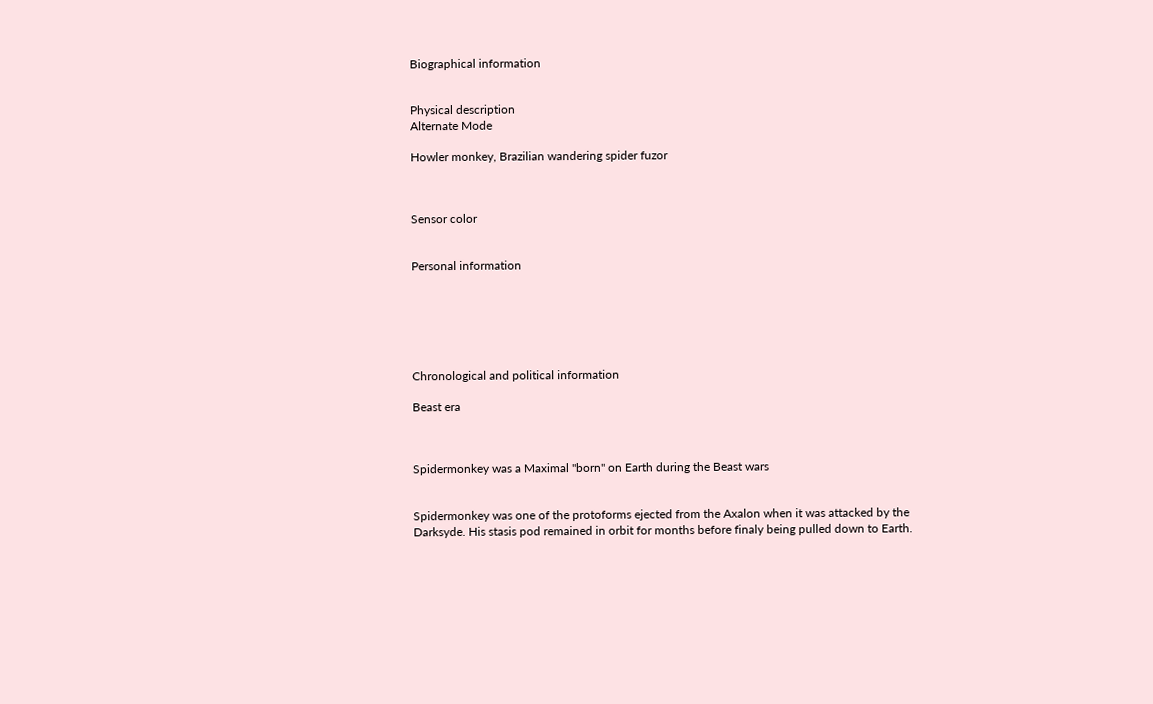Biographical information


Physical description
Alternate Mode

Howler monkey, Brazilian wandering spider fuzor



Sensor color


Personal information






Chronological and political information

Beast era



Spidermonkey was a Maximal "born" on Earth during the Beast wars


Spidermonkey was one of the protoforms ejected from the Axalon when it was attacked by the Darksyde. His stasis pod remained in orbit for months before finaly being pulled down to Earth.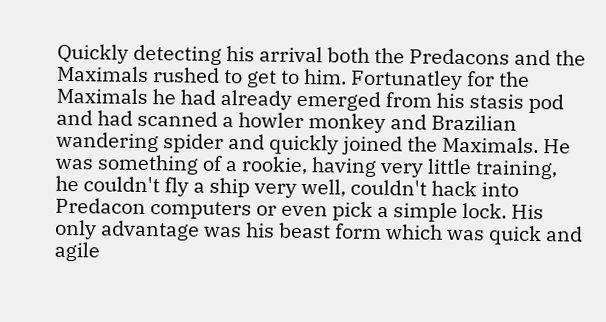Quickly detecting his arrival both the Predacons and the Maximals rushed to get to him. Fortunatley for the Maximals he had already emerged from his stasis pod and had scanned a howler monkey and Brazilian wandering spider and quickly joined the Maximals. He was something of a rookie, having very little training, he couldn't fly a ship very well, couldn't hack into Predacon computers or even pick a simple lock. His only advantage was his beast form which was quick and agile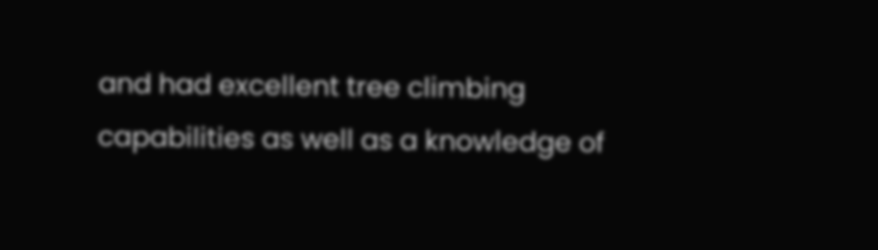and had excellent tree climbing capabilities as well as a knowledge of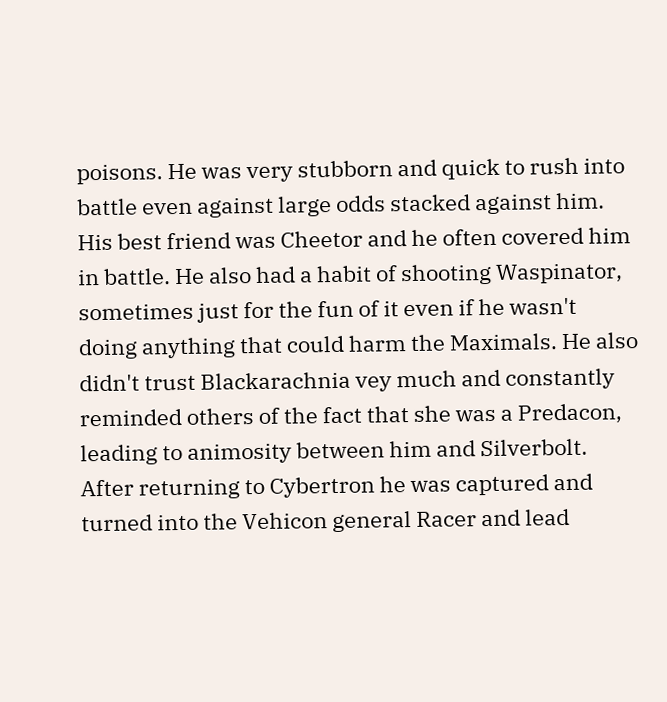poisons. He was very stubborn and quick to rush into battle even against large odds stacked against him. His best friend was Cheetor and he often covered him in battle. He also had a habit of shooting Waspinator, sometimes just for the fun of it even if he wasn't doing anything that could harm the Maximals. He also didn't trust Blackarachnia vey much and constantly reminded others of the fact that she was a Predacon, leading to animosity between him and Silverbolt. After returning to Cybertron he was captured and turned into the Vehicon general Racer and lead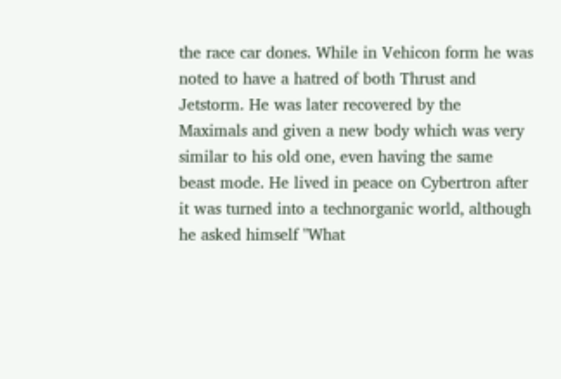the race car dones. While in Vehicon form he was noted to have a hatred of both Thrust and Jetstorm. He was later recovered by the Maximals and given a new body which was very similar to his old one, even having the same beast mode. He lived in peace on Cybertron after it was turned into a technorganic world, although he asked himself "What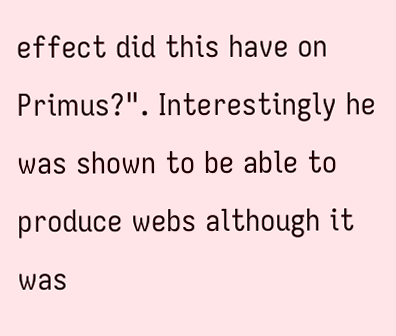effect did this have on Primus?". Interestingly he was shown to be able to produce webs although it was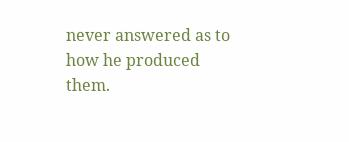never answered as to how he produced them.